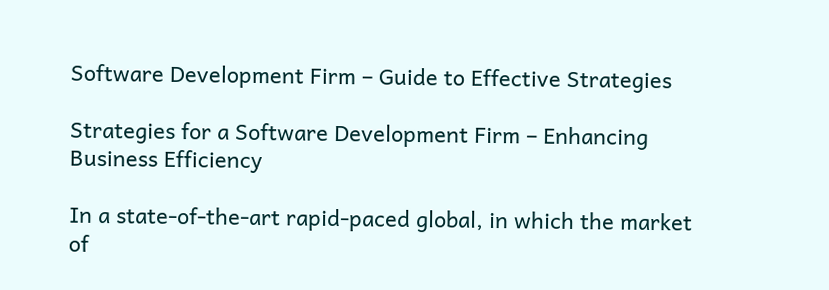Software Development Firm – Guide to Effective Strategies

Strategies for a Software Development Firm – Enhancing Business Efficiency

In a state-of-the-art rapid-paced global, in which the market of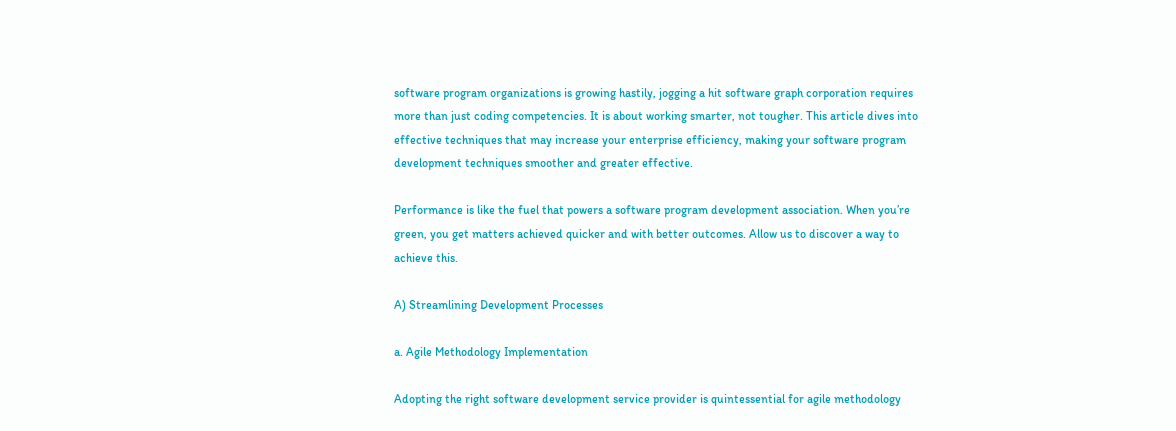software program organizations is growing hastily, jogging a hit software graph corporation requires more than just coding competencies. It is about working smarter, not tougher. This article dives into effective techniques that may increase your enterprise efficiency, making your software program development techniques smoother and greater effective.

Performance is like the fuel that powers a software program development association. When you’re green, you get matters achieved quicker and with better outcomes. Allow us to discover a way to achieve this.

A) Streamlining Development Processes

a. Agile Methodology Implementation

Adopting the right software development service provider is quintessential for agile methodology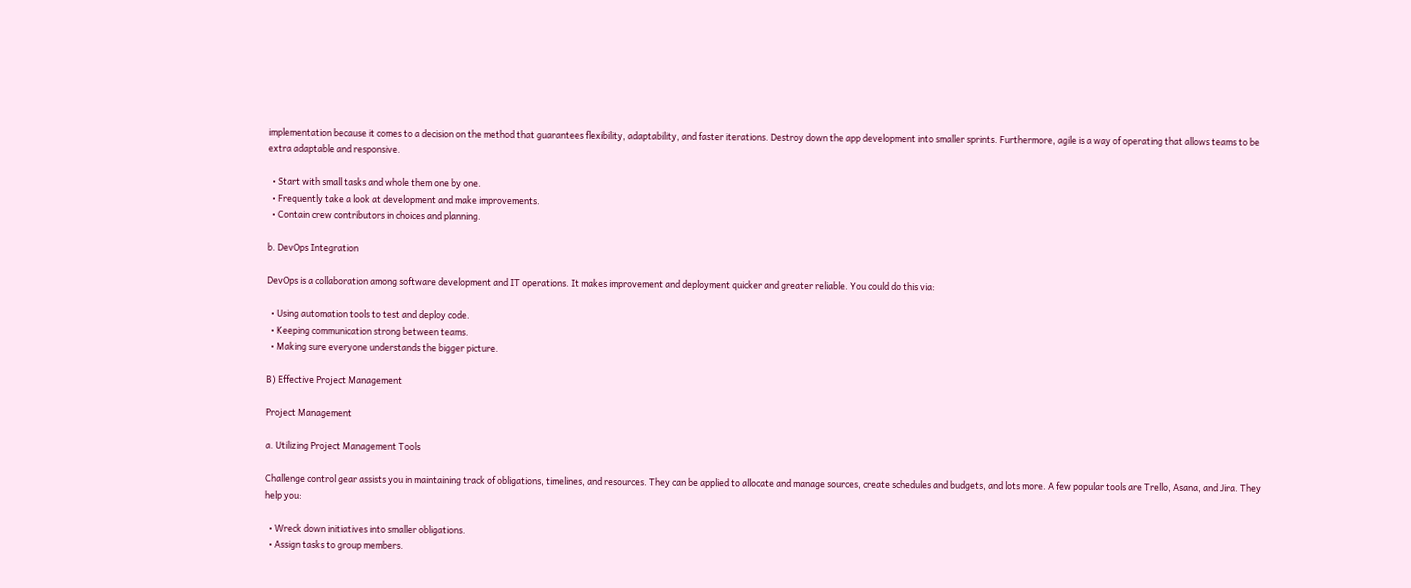implementation because it comes to a decision on the method that guarantees flexibility, adaptability, and faster iterations. Destroy down the app development into smaller sprints. Furthermore, agile is a way of operating that allows teams to be extra adaptable and responsive.

  • Start with small tasks and whole them one by one.
  • Frequently take a look at development and make improvements.
  • Contain crew contributors in choices and planning.

b. DevOps Integration

DevOps is a collaboration among software development and IT operations. It makes improvement and deployment quicker and greater reliable. You could do this via:

  • Using automation tools to test and deploy code.
  • Keeping communication strong between teams.
  • Making sure everyone understands the bigger picture.

B) Effective Project Management

Project Management

a. Utilizing Project Management Tools

Challenge control gear assists you in maintaining track of obligations, timelines, and resources. They can be applied to allocate and manage sources, create schedules and budgets, and lots more. A few popular tools are Trello, Asana, and Jira. They help you:

  • Wreck down initiatives into smaller obligations.
  • Assign tasks to group members.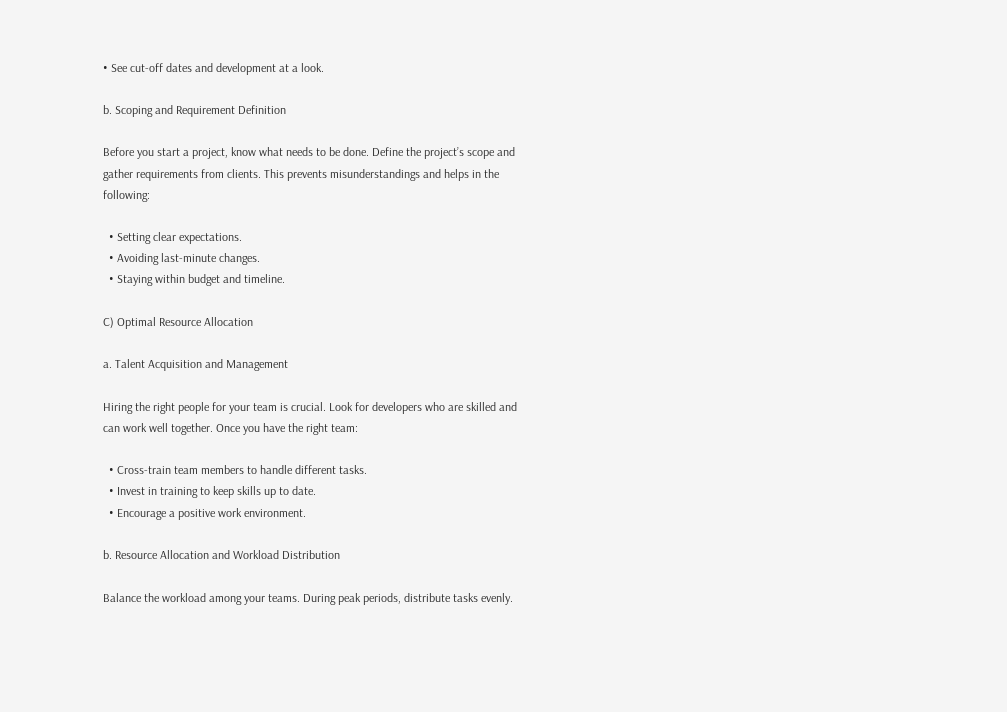• See cut-off dates and development at a look.

b. Scoping and Requirement Definition

Before you start a project, know what needs to be done. Define the project’s scope and gather requirements from clients. This prevents misunderstandings and helps in the following:

  • Setting clear expectations.
  • Avoiding last-minute changes.
  • Staying within budget and timeline.

C) Optimal Resource Allocation

a. Talent Acquisition and Management

Hiring the right people for your team is crucial. Look for developers who are skilled and can work well together. Once you have the right team:

  • Cross-train team members to handle different tasks.
  • Invest in training to keep skills up to date.
  • Encourage a positive work environment.

b. Resource Allocation and Workload Distribution

Balance the workload among your teams. During peak periods, distribute tasks evenly.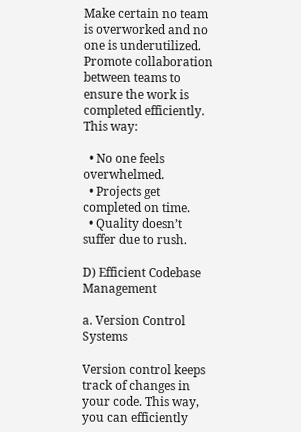Make certain no team is overworked and no one is underutilized. Promote collaboration between teams to ensure the work is completed efficiently. This way:

  • No one feels overwhelmed.
  • Projects get completed on time.
  • Quality doesn’t suffer due to rush.

D) Efficient Codebase Management

a. Version Control Systems

Version control keeps track of changes in your code. This way, you can efficiently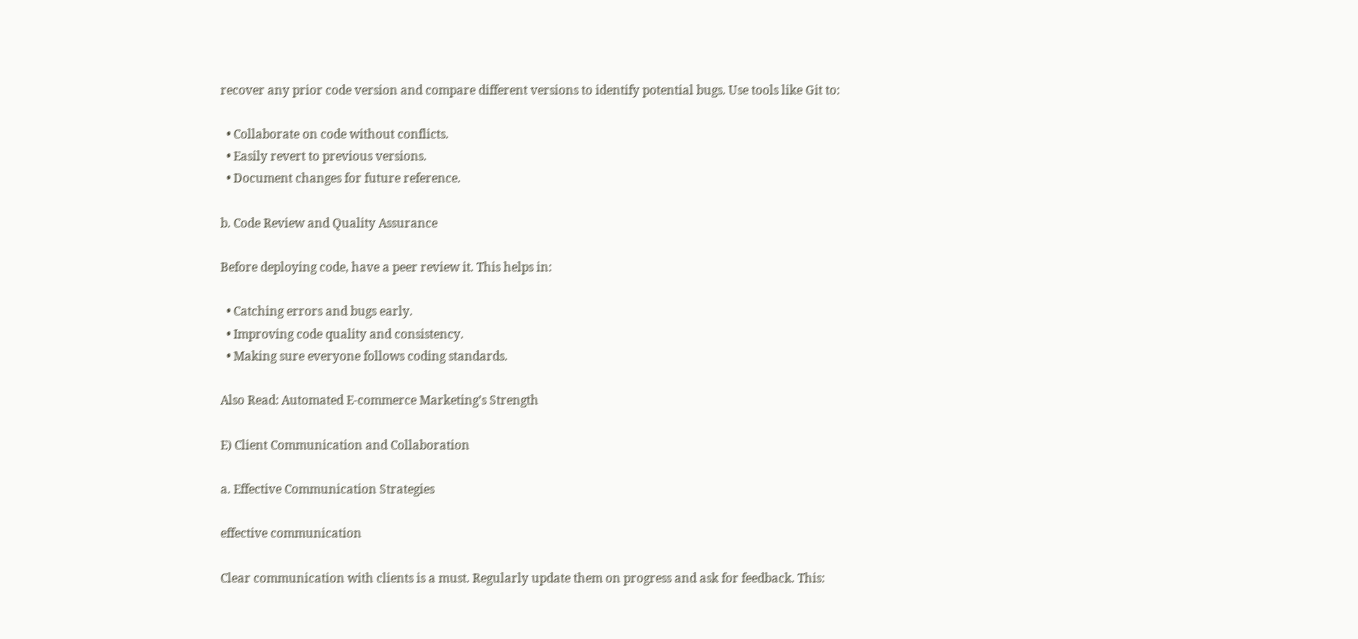recover any prior code version and compare different versions to identify potential bugs. Use tools like Git to:

  • Collaborate on code without conflicts.
  • Easily revert to previous versions.
  • Document changes for future reference.

b. Code Review and Quality Assurance

Before deploying code, have a peer review it. This helps in:

  • Catching errors and bugs early.
  • Improving code quality and consistency.
  • Making sure everyone follows coding standards.

Also Read: Automated E-commerce Marketing’s Strength

E) Client Communication and Collaboration

a. Effective Communication Strategies

effective communication

Clear communication with clients is a must. Regularly update them on progress and ask for feedback. This: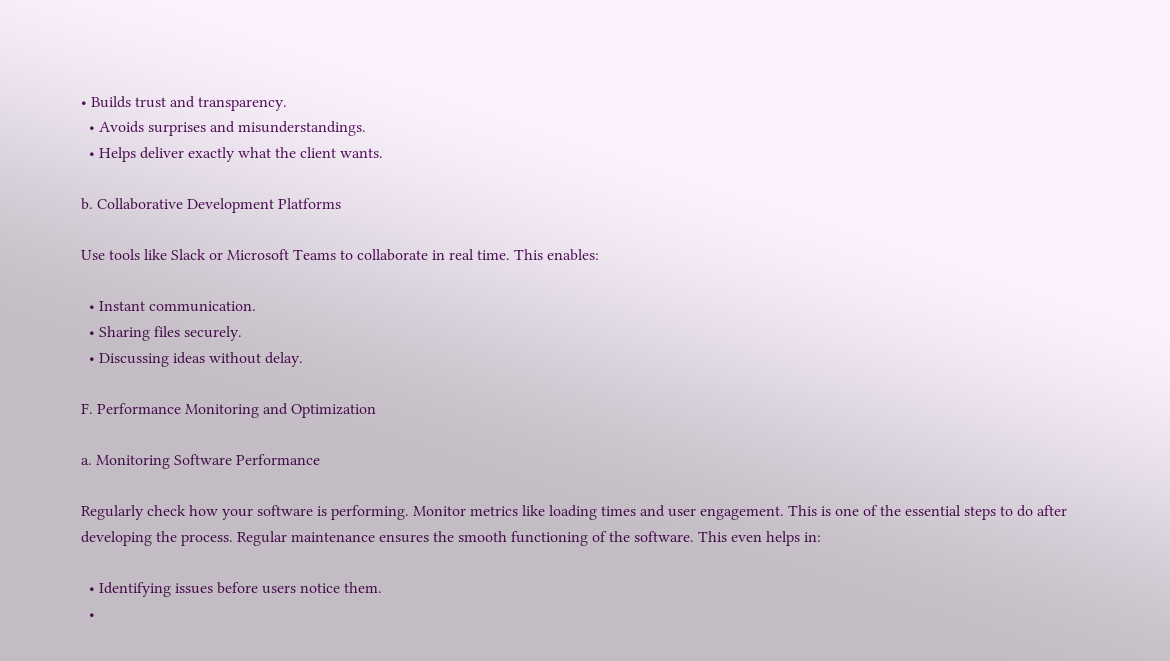• Builds trust and transparency.
  • Avoids surprises and misunderstandings.
  • Helps deliver exactly what the client wants.

b. Collaborative Development Platforms

Use tools like Slack or Microsoft Teams to collaborate in real time. This enables:

  • Instant communication.
  • Sharing files securely.
  • Discussing ideas without delay.

F. Performance Monitoring and Optimization

a. Monitoring Software Performance

Regularly check how your software is performing. Monitor metrics like loading times and user engagement. This is one of the essential steps to do after developing the process. Regular maintenance ensures the smooth functioning of the software. This even helps in:

  • Identifying issues before users notice them.
  •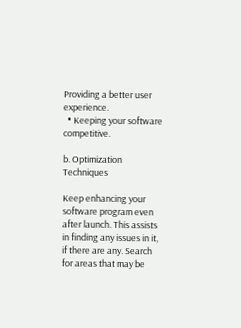Providing a better user experience.
  • Keeping your software competitive.

b. Optimization Techniques

Keep enhancing your software program even after launch. This assists in finding any issues in it, if there are any. Search for areas that may be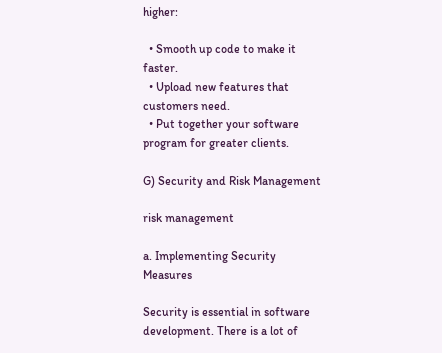higher:

  • Smooth up code to make it faster.
  • Upload new features that customers need.
  • Put together your software program for greater clients.

G) Security and Risk Management

risk management

a. Implementing Security Measures

Security is essential in software development. There is a lot of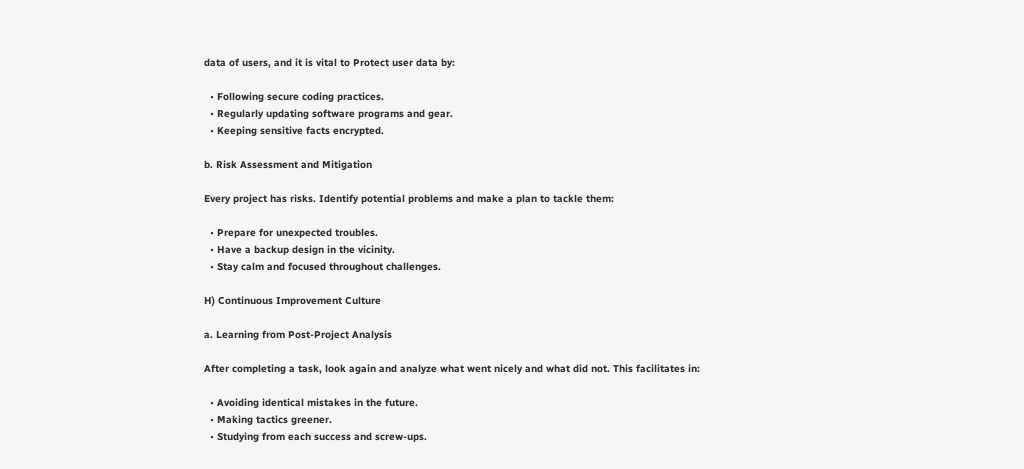data of users, and it is vital to Protect user data by:

  • Following secure coding practices.
  • Regularly updating software programs and gear.
  • Keeping sensitive facts encrypted.

b. Risk Assessment and Mitigation

Every project has risks. Identify potential problems and make a plan to tackle them:

  • Prepare for unexpected troubles.
  • Have a backup design in the vicinity.
  • Stay calm and focused throughout challenges.

H) Continuous Improvement Culture

a. Learning from Post-Project Analysis

After completing a task, look again and analyze what went nicely and what did not. This facilitates in:

  • Avoiding identical mistakes in the future.
  • Making tactics greener.
  • Studying from each success and screw-ups.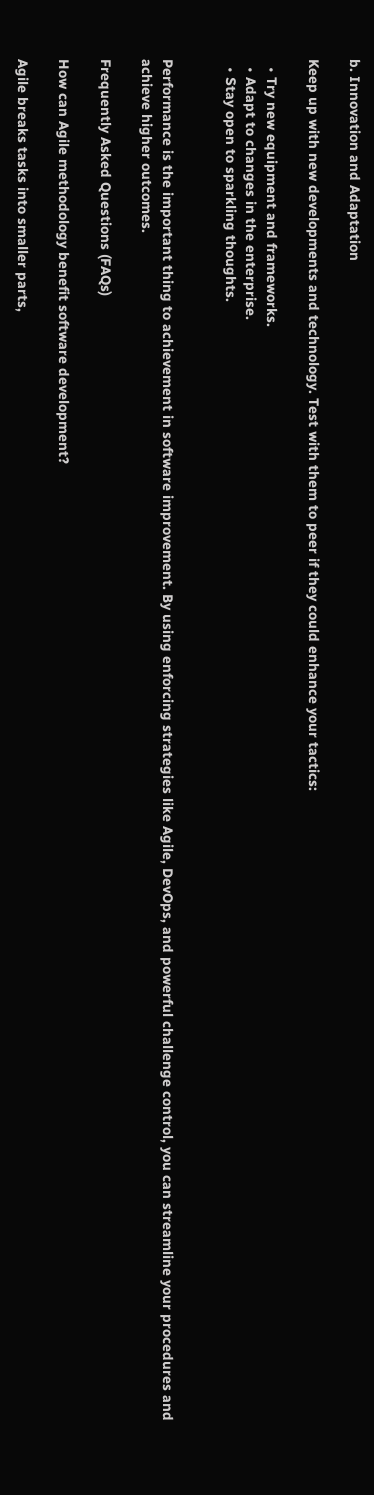b. Innovation and Adaptation

Keep up with new developments and technology. Test with them to peer if they could enhance your tactics:

  • Try new equipment and frameworks.
  • Adapt to changes in the enterprise.
  • Stay open to sparkling thoughts.


Performance is the important thing to achievement in software improvement. By using enforcing strategies like Agile, DevOps, and powerful challenge control, you can streamline your procedures and achieve higher outcomes.

Frequently Asked Questions (FAQs)

How can Agile methodology benefit software development?

Agile breaks tasks into smaller parts,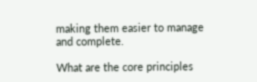making them easier to manage and complete.

What are the core principles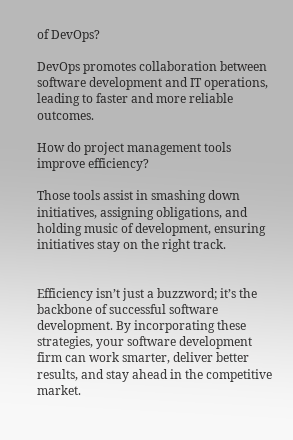of DevOps?

DevOps promotes collaboration between software development and IT operations, leading to faster and more reliable outcomes.

How do project management tools improve efficiency?

Those tools assist in smashing down initiatives, assigning obligations, and holding music of development, ensuring initiatives stay on the right track.


Efficiency isn’t just a buzzword; it’s the backbone of successful software development. By incorporating these strategies, your software development firm can work smarter, deliver better results, and stay ahead in the competitive market.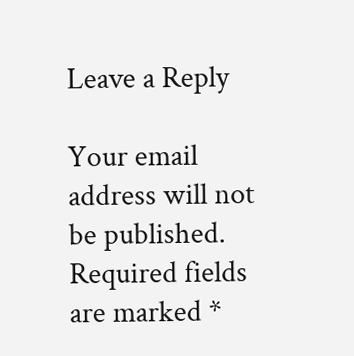Leave a Reply

Your email address will not be published. Required fields are marked *